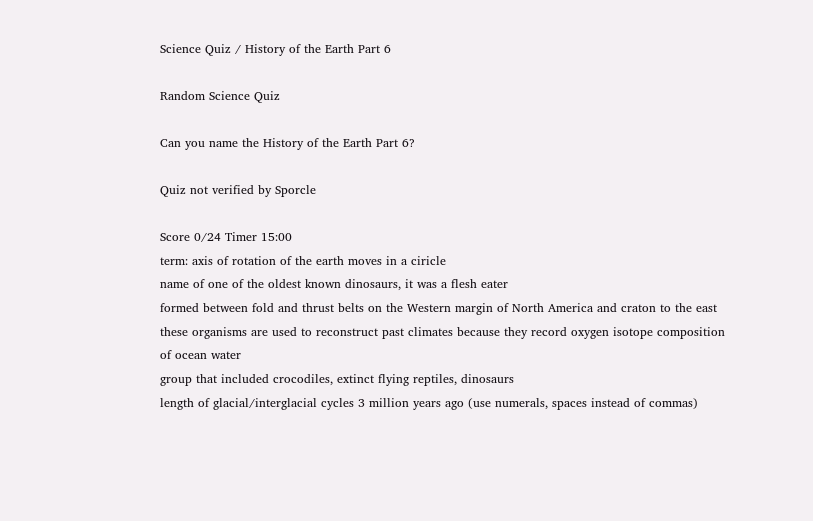Science Quiz / History of the Earth Part 6

Random Science Quiz

Can you name the History of the Earth Part 6?

Quiz not verified by Sporcle

Score 0/24 Timer 15:00
term: axis of rotation of the earth moves in a ciricle
name of one of the oldest known dinosaurs, it was a flesh eater
formed between fold and thrust belts on the Western margin of North America and craton to the east
these organisms are used to reconstruct past climates because they record oxygen isotope composition of ocean water
group that included crocodiles, extinct flying reptiles, dinosaurs
length of glacial/interglacial cycles 3 million years ago (use numerals, spaces instead of commas)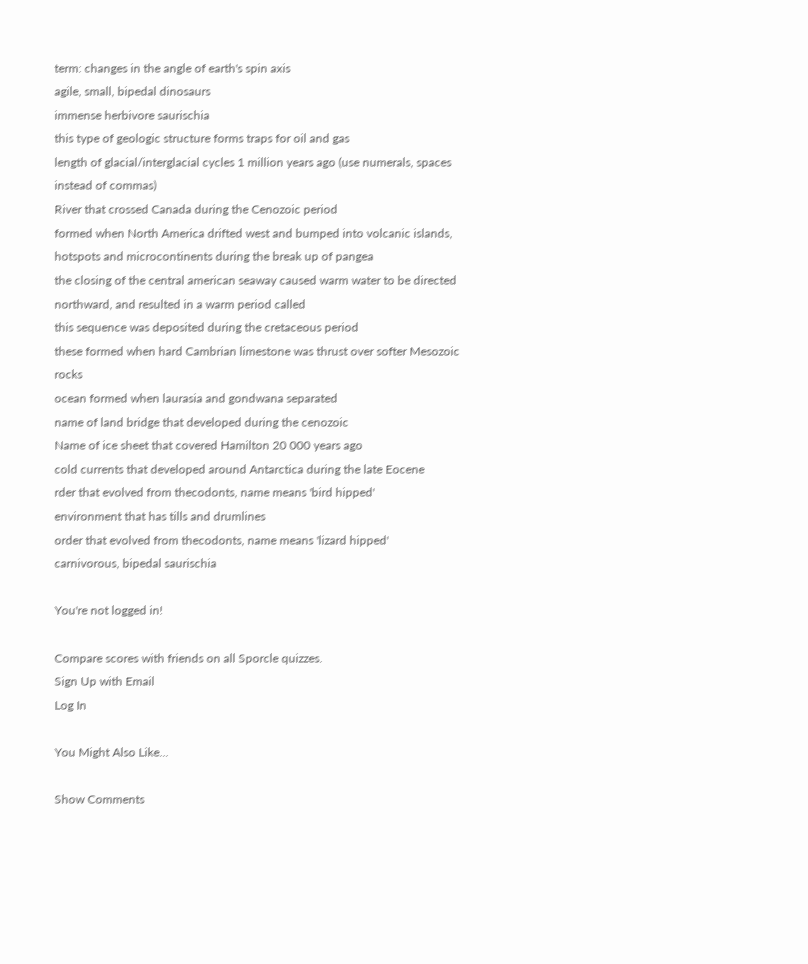term: changes in the angle of earth's spin axis
agile, small, bipedal dinosaurs
immense herbivore saurischia
this type of geologic structure forms traps for oil and gas
length of glacial/interglacial cycles 1 million years ago (use numerals, spaces instead of commas)
River that crossed Canada during the Cenozoic period
formed when North America drifted west and bumped into volcanic islands, hotspots and microcontinents during the break up of pangea
the closing of the central american seaway caused warm water to be directed northward, and resulted in a warm period called
this sequence was deposited during the cretaceous period
these formed when hard Cambrian limestone was thrust over softer Mesozoic rocks
ocean formed when laurasia and gondwana separated
name of land bridge that developed during the cenozoic
Name of ice sheet that covered Hamilton 20 000 years ago
cold currents that developed around Antarctica during the late Eocene
rder that evolved from thecodonts, name means 'bird hipped'
environment that has tills and drumlines
order that evolved from thecodonts, name means 'lizard hipped'
carnivorous, bipedal saurischia

You're not logged in!

Compare scores with friends on all Sporcle quizzes.
Sign Up with Email
Log In

You Might Also Like...

Show Comments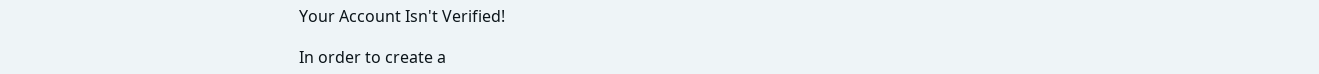Your Account Isn't Verified!

In order to create a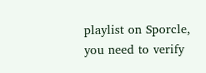playlist on Sporcle, you need to verify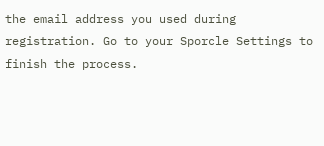the email address you used during registration. Go to your Sporcle Settings to finish the process.